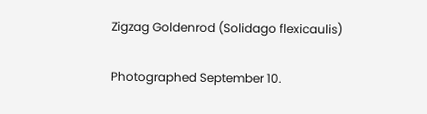Zigzag Goldenrod (Solidago flexicaulis)

Photographed September 10.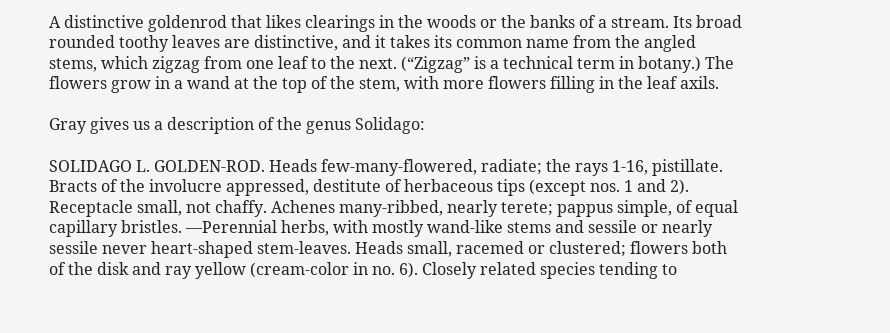A distinctive goldenrod that likes clearings in the woods or the banks of a stream. Its broad rounded toothy leaves are distinctive, and it takes its common name from the angled stems, which zigzag from one leaf to the next. (“Zigzag” is a technical term in botany.) The flowers grow in a wand at the top of the stem, with more flowers filling in the leaf axils.

Gray gives us a description of the genus Solidago:

SOLIDAGO L. GOLDEN-ROD. Heads few-many-flowered, radiate; the rays 1-16, pistillate. Bracts of the involucre appressed, destitute of herbaceous tips (except nos. 1 and 2). Receptacle small, not chaffy. Achenes many-ribbed, nearly terete; pappus simple, of equal capillary bristles. —Perennial herbs, with mostly wand-like stems and sessile or nearly sessile never heart-shaped stem-leaves. Heads small, racemed or clustered; flowers both of the disk and ray yellow (cream-color in no. 6). Closely related species tending to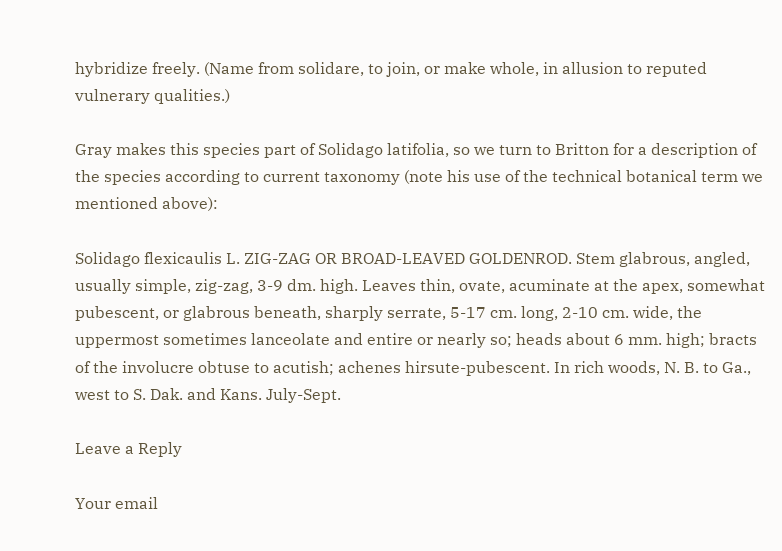hybridize freely. (Name from solidare, to join, or make whole, in allusion to reputed vulnerary qualities.)

Gray makes this species part of Solidago latifolia, so we turn to Britton for a description of the species according to current taxonomy (note his use of the technical botanical term we mentioned above):

Solidago flexicaulis L. ZIG-ZAG OR BROAD-LEAVED GOLDENROD. Stem glabrous, angled, usually simple, zig-zag, 3-9 dm. high. Leaves thin, ovate, acuminate at the apex, somewhat pubescent, or glabrous beneath, sharply serrate, 5-17 cm. long, 2-10 cm. wide, the uppermost sometimes lanceolate and entire or nearly so; heads about 6 mm. high; bracts of the involucre obtuse to acutish; achenes hirsute-pubescent. In rich woods, N. B. to Ga., west to S. Dak. and Kans. July-Sept.

Leave a Reply

Your email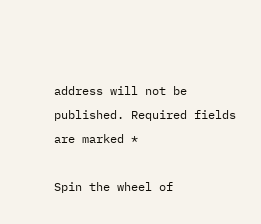address will not be published. Required fields are marked *

Spin the wheel of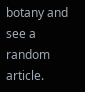botany and see a random article.